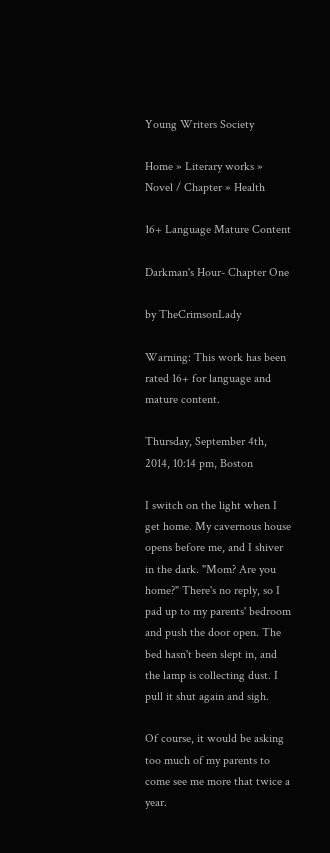Young Writers Society

Home » Literary works » Novel / Chapter » Health

16+ Language Mature Content

Darkman's Hour- Chapter One

by TheCrimsonLady

Warning: This work has been rated 16+ for language and mature content.

Thursday, September 4th, 2014, 10:14 pm, Boston

I switch on the light when I get home. My cavernous house opens before me, and I shiver in the dark. "Mom? Are you home?" There's no reply, so I pad up to my parents' bedroom and push the door open. The bed hasn't been slept in, and the lamp is collecting dust. I pull it shut again and sigh.

Of course, it would be asking too much of my parents to come see me more that twice a year.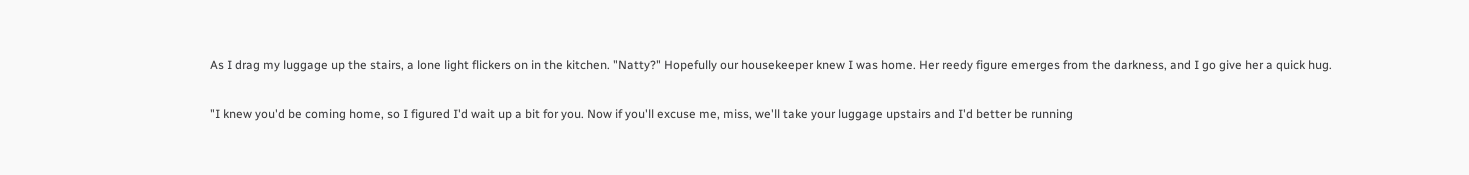As I drag my luggage up the stairs, a lone light flickers on in the kitchen. "Natty?" Hopefully our housekeeper knew I was home. Her reedy figure emerges from the darkness, and I go give her a quick hug.

"I knew you'd be coming home, so I figured I'd wait up a bit for you. Now if you'll excuse me, miss, we'll take your luggage upstairs and I'd better be running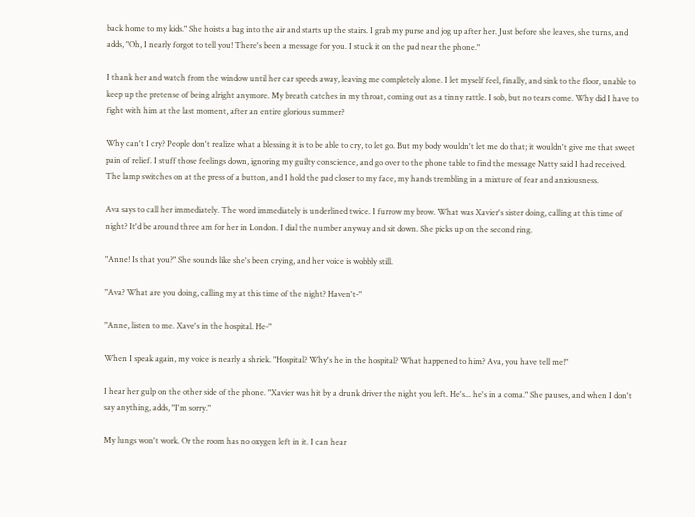back home to my kids." She hoists a bag into the air and starts up the stairs. I grab my purse and jog up after her. Just before she leaves, she turns, and adds, "Oh, I nearly forgot to tell you! There's been a message for you. I stuck it on the pad near the phone."

I thank her and watch from the window until her car speeds away, leaving me completely alone. I let myself feel, finally, and sink to the floor, unable to keep up the pretense of being alright anymore. My breath catches in my throat, coming out as a tinny rattle. I sob, but no tears come. Why did I have to fight with him at the last moment, after an entire glorious summer?

Why can't I cry? People don't realize what a blessing it is to be able to cry, to let go. But my body wouldn't let me do that; it wouldn't give me that sweet pain of relief. I stuff those feelings down, ignoring my guilty conscience, and go over to the phone table to find the message Natty said I had received. The lamp switches on at the press of a button, and I hold the pad closer to my face, my hands trembling in a mixture of fear and anxiousness.

Ava says to call her immediately. The word immediately is underlined twice. I furrow my brow. What was Xavier's sister doing, calling at this time of night? It'd be around three am for her in London. I dial the number anyway and sit down. She picks up on the second ring.

"Anne! Is that you?" She sounds like she's been crying, and her voice is wobbly still.

"Ava? What are you doing, calling my at this time of the night? Haven't-"

"Anne, listen to me. Xave's in the hospital. He-"

When I speak again, my voice is nearly a shriek. "Hospital? Why's he in the hospital? What happened to him? Ava, you have tell me!"

I hear her gulp on the other side of the phone. "Xavier was hit by a drunk driver the night you left. He's... he's in a coma." She pauses, and when I don't say anything, adds, "I'm sorry."

My lungs won't work. Or the room has no oxygen left in it. I can hear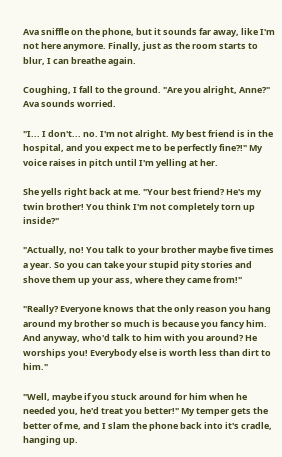Ava sniffle on the phone, but it sounds far away, like I'm not here anymore. Finally, just as the room starts to blur, I can breathe again.

Coughing, I fall to the ground. "Are you alright, Anne?" Ava sounds worried.

"I... I don't... no. I'm not alright. My best friend is in the hospital, and you expect me to be perfectly fine?!" My voice raises in pitch until I'm yelling at her.

She yells right back at me. "Your best friend? He's my twin brother! You think I'm not completely torn up inside?"

"Actually, no! You talk to your brother maybe five times a year. So you can take your stupid pity stories and shove them up your ass, where they came from!"

"Really? Everyone knows that the only reason you hang around my brother so much is because you fancy him. And anyway, who'd talk to him with you around? He worships you! Everybody else is worth less than dirt to him."

"Well, maybe if you stuck around for him when he needed you, he'd treat you better!" My temper gets the better of me, and I slam the phone back into it's cradle, hanging up.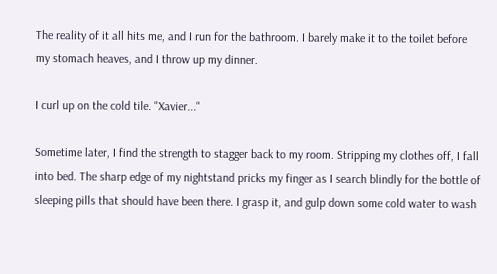The reality of it all hits me, and I run for the bathroom. I barely make it to the toilet before my stomach heaves, and I throw up my dinner.

I curl up on the cold tile. "Xavier..."

Sometime later, I find the strength to stagger back to my room. Stripping my clothes off, I fall into bed. The sharp edge of my nightstand pricks my finger as I search blindly for the bottle of sleeping pills that should have been there. I grasp it, and gulp down some cold water to wash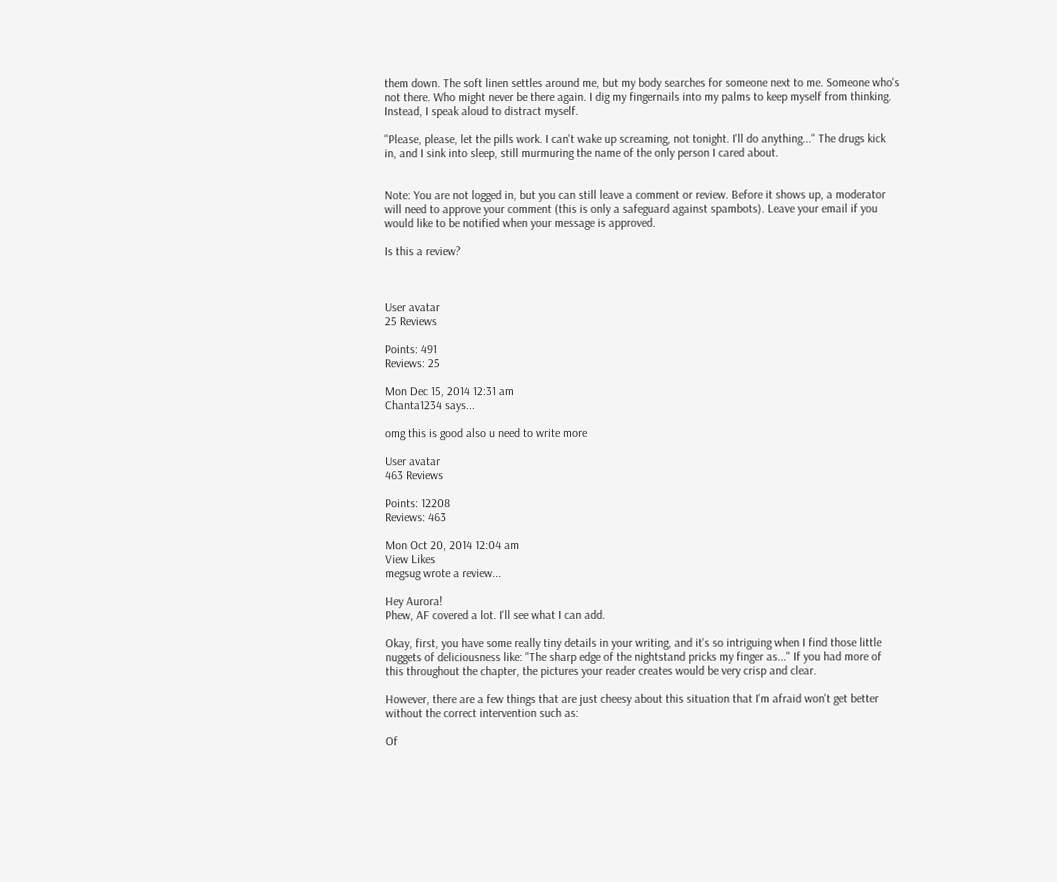them down. The soft linen settles around me, but my body searches for someone next to me. Someone who's not there. Who might never be there again. I dig my fingernails into my palms to keep myself from thinking. Instead, I speak aloud to distract myself.

"Please, please, let the pills work. I can't wake up screaming, not tonight. I'll do anything..." The drugs kick in, and I sink into sleep, still murmuring the name of the only person I cared about.


Note: You are not logged in, but you can still leave a comment or review. Before it shows up, a moderator will need to approve your comment (this is only a safeguard against spambots). Leave your email if you would like to be notified when your message is approved.

Is this a review?



User avatar
25 Reviews

Points: 491
Reviews: 25

Mon Dec 15, 2014 12:31 am
Chanta1234 says...

omg this is good also u need to write more

User avatar
463 Reviews

Points: 12208
Reviews: 463

Mon Oct 20, 2014 12:04 am
View Likes
megsug wrote a review...

Hey Aurora!
Phew, AF covered a lot. I'll see what I can add.

Okay, first, you have some really tiny details in your writing, and it's so intriguing when I find those little nuggets of deliciousness like: "The sharp edge of the nightstand pricks my finger as..." If you had more of this throughout the chapter, the pictures your reader creates would be very crisp and clear.

However, there are a few things that are just cheesy about this situation that I'm afraid won't get better without the correct intervention such as:

Of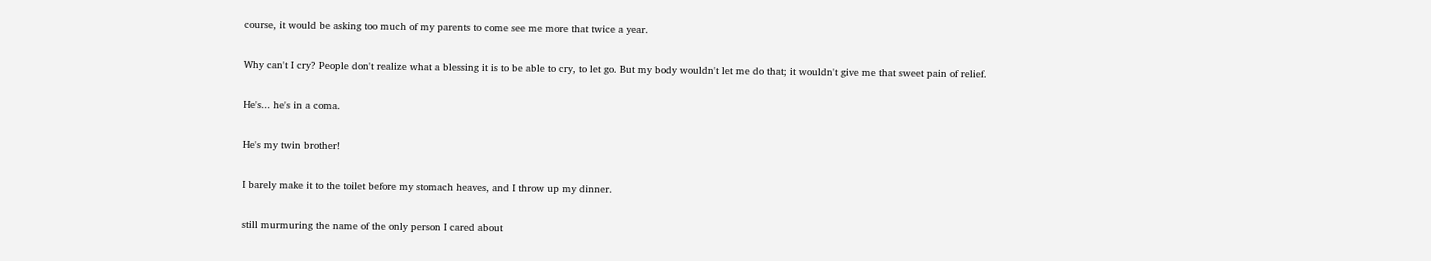course, it would be asking too much of my parents to come see me more that twice a year.

Why can't I cry? People don't realize what a blessing it is to be able to cry, to let go. But my body wouldn't let me do that; it wouldn't give me that sweet pain of relief.

He's... he's in a coma.

He's my twin brother!

I barely make it to the toilet before my stomach heaves, and I throw up my dinner.

still murmuring the name of the only person I cared about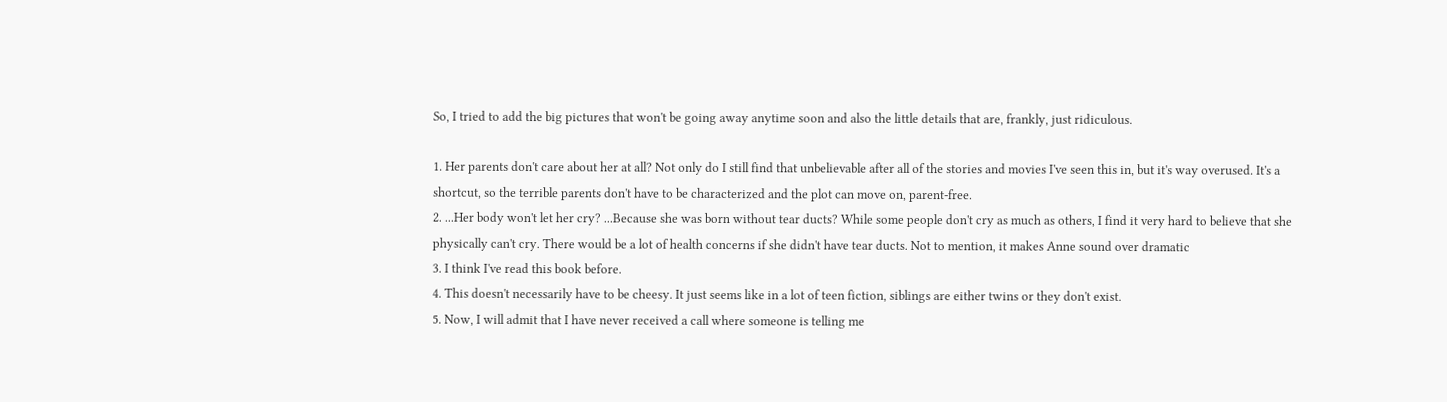So, I tried to add the big pictures that won't be going away anytime soon and also the little details that are, frankly, just ridiculous.

1. Her parents don't care about her at all? Not only do I still find that unbelievable after all of the stories and movies I've seen this in, but it's way overused. It's a shortcut, so the terrible parents don't have to be characterized and the plot can move on, parent-free.
2. ...Her body won't let her cry? ...Because she was born without tear ducts? While some people don't cry as much as others, I find it very hard to believe that she physically can't cry. There would be a lot of health concerns if she didn't have tear ducts. Not to mention, it makes Anne sound over dramatic
3. I think I've read this book before.
4. This doesn't necessarily have to be cheesy. It just seems like in a lot of teen fiction, siblings are either twins or they don't exist.
5. Now, I will admit that I have never received a call where someone is telling me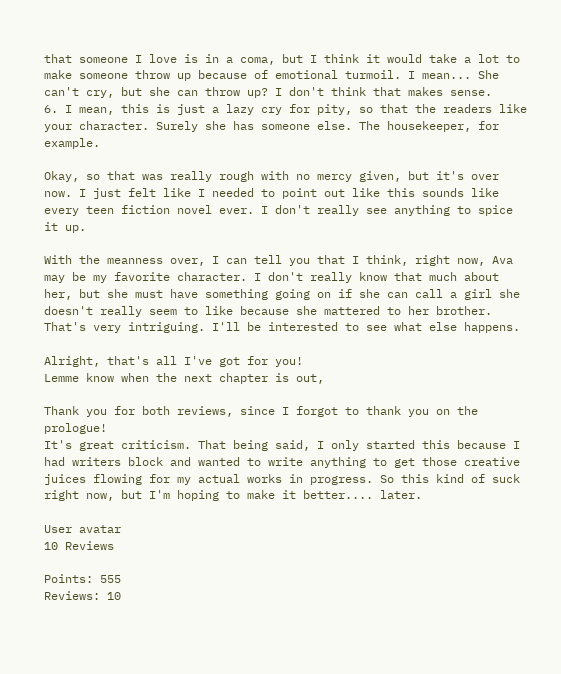that someone I love is in a coma, but I think it would take a lot to make someone throw up because of emotional turmoil. I mean... She can't cry, but she can throw up? I don't think that makes sense.
6. I mean, this is just a lazy cry for pity, so that the readers like your character. Surely she has someone else. The housekeeper, for example.

Okay, so that was really rough with no mercy given, but it's over now. I just felt like I needed to point out like this sounds like every teen fiction novel ever. I don't really see anything to spice it up.

With the meanness over, I can tell you that I think, right now, Ava may be my favorite character. I don't really know that much about her, but she must have something going on if she can call a girl she doesn't really seem to like because she mattered to her brother. That's very intriguing. I'll be interested to see what else happens.

Alright, that's all I've got for you!
Lemme know when the next chapter is out,

Thank you for both reviews, since I forgot to thank you on the prologue!
It's great criticism. That being said, I only started this because I had writers block and wanted to write anything to get those creative juices flowing for my actual works in progress. So this kind of suck right now, but I'm hoping to make it better.... later.

User avatar
10 Reviews

Points: 555
Reviews: 10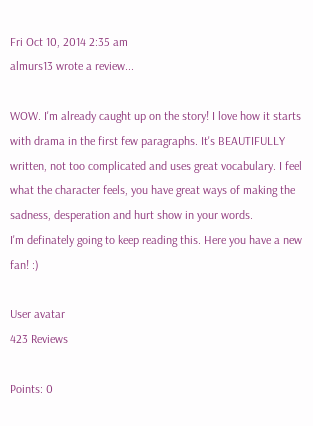Fri Oct 10, 2014 2:35 am
almurs13 wrote a review...

WOW. I'm already caught up on the story! I love how it starts with drama in the first few paragraphs. It's BEAUTIFULLY written, not too complicated and uses great vocabulary. I feel what the character feels, you have great ways of making the sadness, desperation and hurt show in your words.
I'm definately going to keep reading this. Here you have a new fan! :)

User avatar
423 Reviews

Points: 0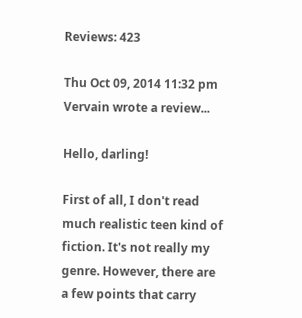Reviews: 423

Thu Oct 09, 2014 11:32 pm
Vervain wrote a review...

Hello, darling!

First of all, I don't read much realistic teen kind of fiction. It's not really my genre. However, there are a few points that carry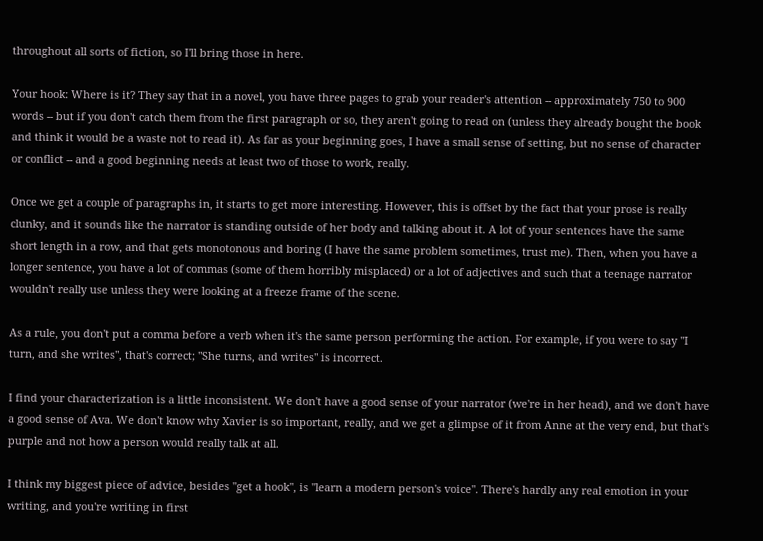throughout all sorts of fiction, so I'll bring those in here.

Your hook: Where is it? They say that in a novel, you have three pages to grab your reader's attention -- approximately 750 to 900 words -- but if you don't catch them from the first paragraph or so, they aren't going to read on (unless they already bought the book and think it would be a waste not to read it). As far as your beginning goes, I have a small sense of setting, but no sense of character or conflict -- and a good beginning needs at least two of those to work, really.

Once we get a couple of paragraphs in, it starts to get more interesting. However, this is offset by the fact that your prose is really clunky, and it sounds like the narrator is standing outside of her body and talking about it. A lot of your sentences have the same short length in a row, and that gets monotonous and boring (I have the same problem sometimes, trust me). Then, when you have a longer sentence, you have a lot of commas (some of them horribly misplaced) or a lot of adjectives and such that a teenage narrator wouldn't really use unless they were looking at a freeze frame of the scene.

As a rule, you don't put a comma before a verb when it's the same person performing the action. For example, if you were to say "I turn, and she writes", that's correct; "She turns, and writes" is incorrect.

I find your characterization is a little inconsistent. We don't have a good sense of your narrator (we're in her head), and we don't have a good sense of Ava. We don't know why Xavier is so important, really, and we get a glimpse of it from Anne at the very end, but that's purple and not how a person would really talk at all.

I think my biggest piece of advice, besides "get a hook", is "learn a modern person's voice". There's hardly any real emotion in your writing, and you're writing in first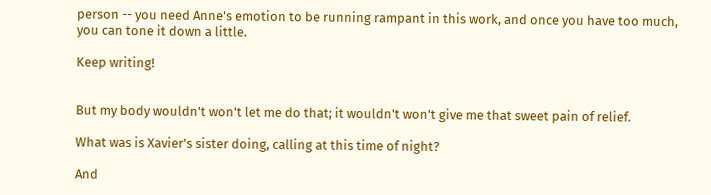person -- you need Anne's emotion to be running rampant in this work, and once you have too much, you can tone it down a little.

Keep writing!


But my body wouldn't won't let me do that; it wouldn't won't give me that sweet pain of relief.

What was is Xavier's sister doing, calling at this time of night?

And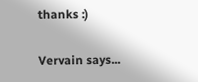thanks :)

Vervain says...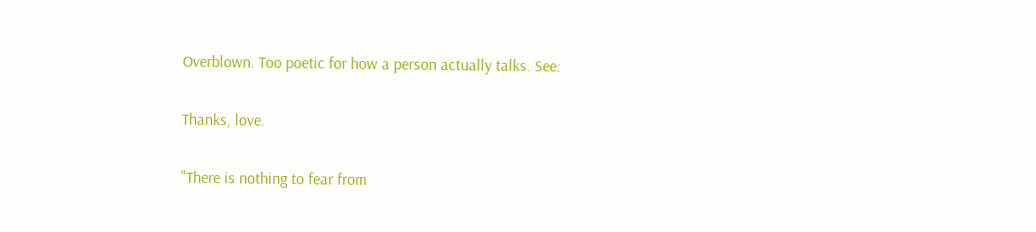Overblown. Too poetic for how a person actually talks. See:

Thanks, love.

"There is nothing to fear from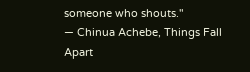someone who shouts."
— Chinua Achebe, Things Fall Apart